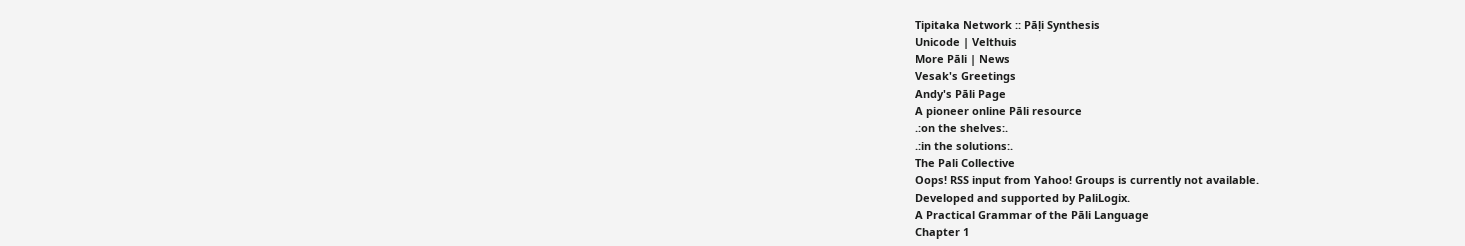Tipitaka Network :: Pāḷi Synthesis
Unicode | Velthuis
More Pāli | News
Vesak's Greetings
Andy's Pāli Page
A pioneer online Pāli resource
.:on the shelves:.
.:in the solutions:.
The Pali Collective
Oops! RSS input from Yahoo! Groups is currently not available.
Developed and supported by PaliLogix.
A Practical Grammar of the Pāli Language
Chapter 1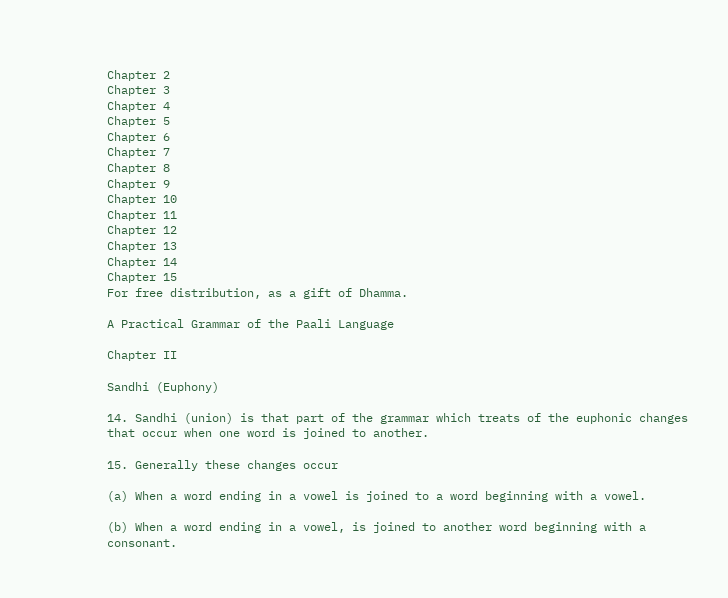Chapter 2
Chapter 3
Chapter 4
Chapter 5
Chapter 6
Chapter 7
Chapter 8
Chapter 9
Chapter 10
Chapter 11
Chapter 12
Chapter 13
Chapter 14
Chapter 15
For free distribution, as a gift of Dhamma.

A Practical Grammar of the Paali Language

Chapter II

Sandhi (Euphony)

14. Sandhi (union) is that part of the grammar which treats of the euphonic changes that occur when one word is joined to another.

15. Generally these changes occur

(a) When a word ending in a vowel is joined to a word beginning with a vowel.

(b) When a word ending in a vowel, is joined to another word beginning with a consonant.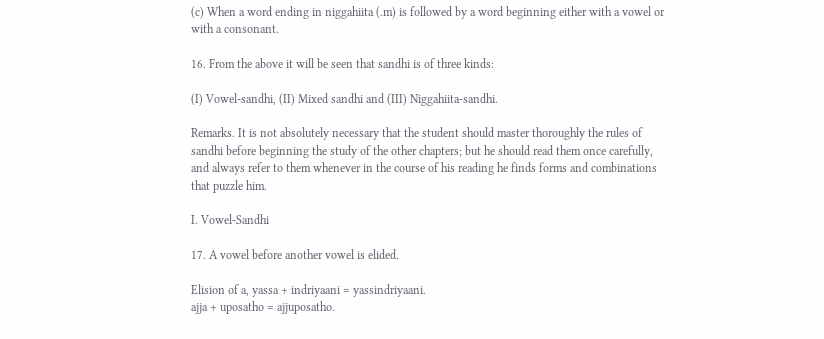(c) When a word ending in niggahiita (.m) is followed by a word beginning either with a vowel or with a consonant.

16. From the above it will be seen that sandhi is of three kinds:

(I) Vowel-sandhi, (II) Mixed sandhi and (III) Niggahiita-sandhi.

Remarks. It is not absolutely necessary that the student should master thoroughly the rules of sandhi before beginning the study of the other chapters; but he should read them once carefully, and always refer to them whenever in the course of his reading he finds forms and combinations that puzzle him.

I. Vowel-Sandhi

17. A vowel before another vowel is elided.

Elision of a, yassa + indriyaani = yassindriyaani.
ajja + uposatho = ajjuposatho.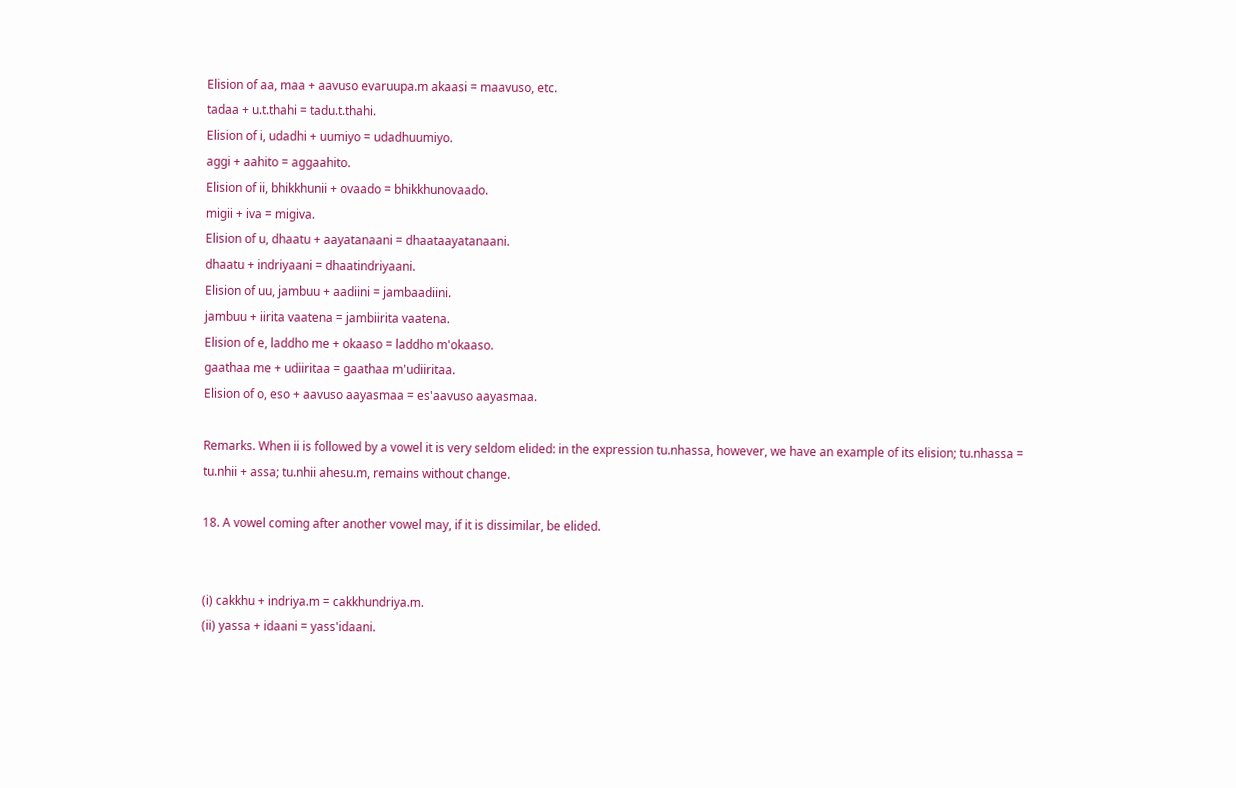Elision of aa, maa + aavuso evaruupa.m akaasi = maavuso, etc.
tadaa + u.t.thahi = tadu.t.thahi.
Elision of i, udadhi + uumiyo = udadhuumiyo.
aggi + aahito = aggaahito.
Elision of ii, bhikkhunii + ovaado = bhikkhunovaado.
migii + iva = migiva.
Elision of u, dhaatu + aayatanaani = dhaataayatanaani.
dhaatu + indriyaani = dhaatindriyaani.
Elision of uu, jambuu + aadiini = jambaadiini.
jambuu + iirita vaatena = jambiirita vaatena.
Elision of e, laddho me + okaaso = laddho m'okaaso.
gaathaa me + udiiritaa = gaathaa m'udiiritaa.
Elision of o, eso + aavuso aayasmaa = es'aavuso aayasmaa.

Remarks. When ii is followed by a vowel it is very seldom elided: in the expression tu.nhassa, however, we have an example of its elision; tu.nhassa = tu.nhii + assa; tu.nhii ahesu.m, remains without change.

18. A vowel coming after another vowel may, if it is dissimilar, be elided.


(i) cakkhu + indriya.m = cakkhundriya.m.
(ii) yassa + idaani = yass'idaani.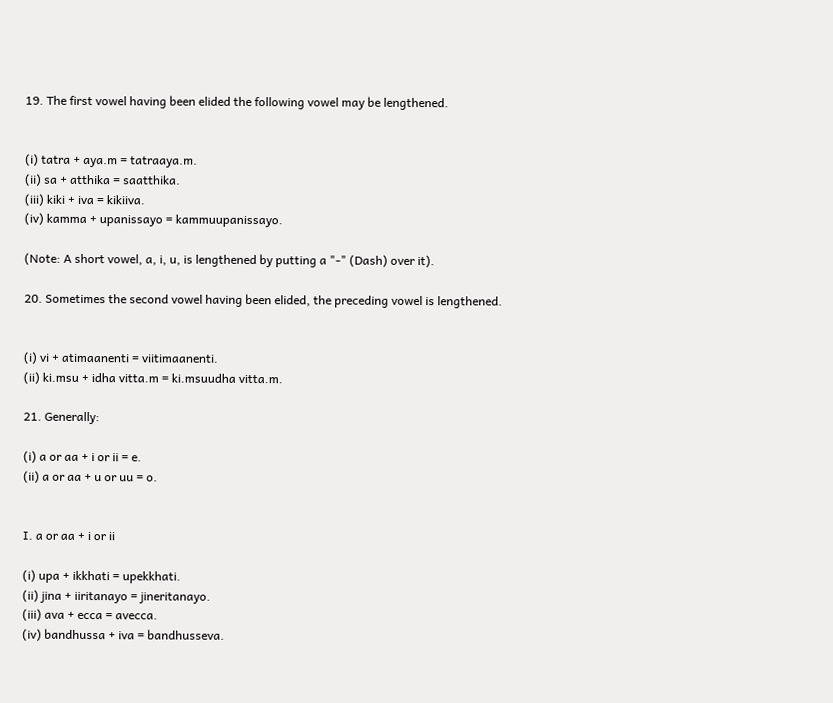19. The first vowel having been elided the following vowel may be lengthened.


(i) tatra + aya.m = tatraaya.m.
(ii) sa + atthika = saatthika.
(iii) kiki + iva = kikiiva.
(iv) kamma + upanissayo = kammuupanissayo.

(Note: A short vowel, a, i, u, is lengthened by putting a "-" (Dash) over it).

20. Sometimes the second vowel having been elided, the preceding vowel is lengthened.


(i) vi + atimaanenti = viitimaanenti.
(ii) ki.msu + idha vitta.m = ki.msuudha vitta.m.

21. Generally:

(i) a or aa + i or ii = e.
(ii) a or aa + u or uu = o.


I. a or aa + i or ii

(i) upa + ikkhati = upekkhati.
(ii) jina + iiritanayo = jineritanayo.
(iii) ava + ecca = avecca.
(iv) bandhussa + iva = bandhusseva.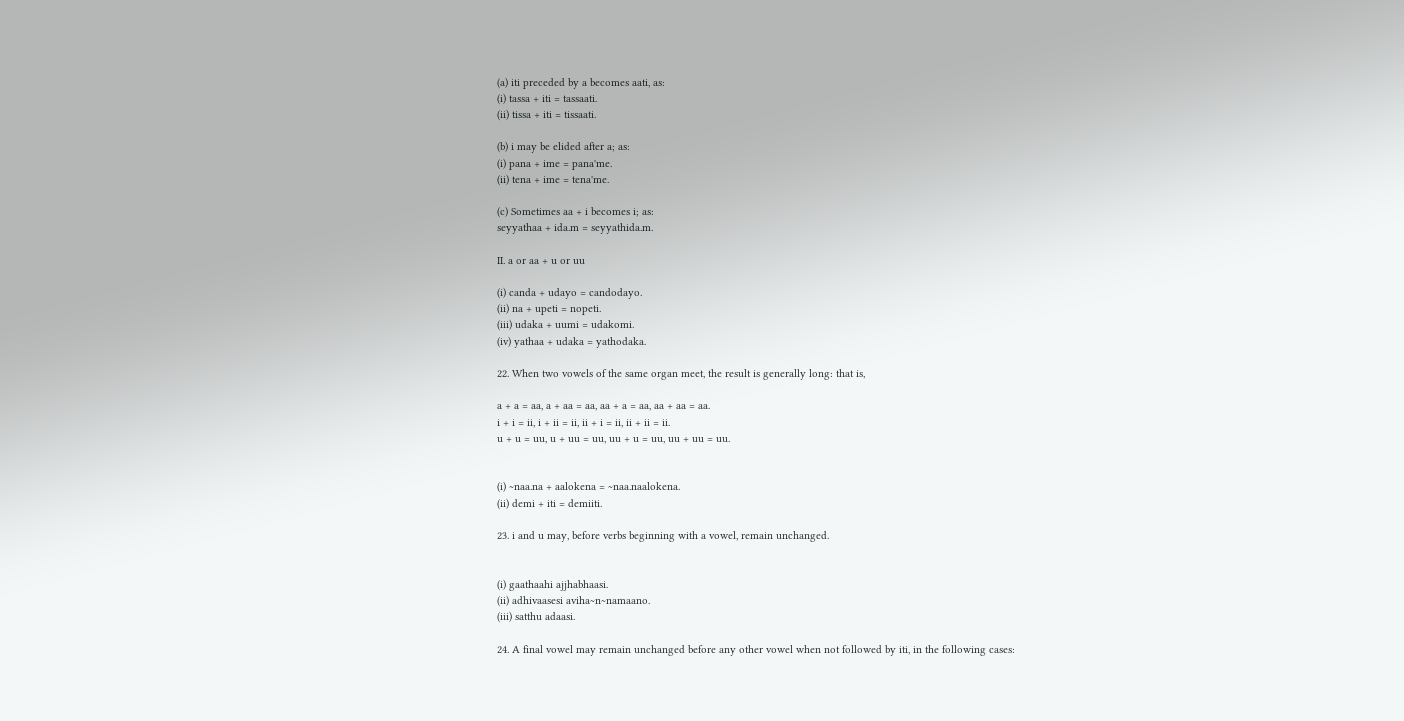(a) iti preceded by a becomes aati, as:
(i) tassa + iti = tassaati.
(ii) tissa + iti = tissaati.

(b) i may be elided after a; as:
(i) pana + ime = pana'me.
(ii) tena + ime = tena'me.

(c) Sometimes aa + i becomes i; as:
seyyathaa + ida.m = seyyathida.m.

II. a or aa + u or uu

(i) canda + udayo = candodayo.
(ii) na + upeti = nopeti.
(iii) udaka + uumi = udakomi.
(iv) yathaa + udaka = yathodaka.

22. When two vowels of the same organ meet, the result is generally long: that is,

a + a = aa, a + aa = aa, aa + a = aa, aa + aa = aa.
i + i = ii, i + ii = ii, ii + i = ii, ii + ii = ii.
u + u = uu, u + uu = uu, uu + u = uu, uu + uu = uu.


(i) ~naa.na + aalokena = ~naa.naalokena.
(ii) demi + iti = demiiti.

23. i and u may, before verbs beginning with a vowel, remain unchanged.


(i) gaathaahi ajjhabhaasi.
(ii) adhivaasesi aviha~n~namaano.
(iii) satthu adaasi.

24. A final vowel may remain unchanged before any other vowel when not followed by iti, in the following cases: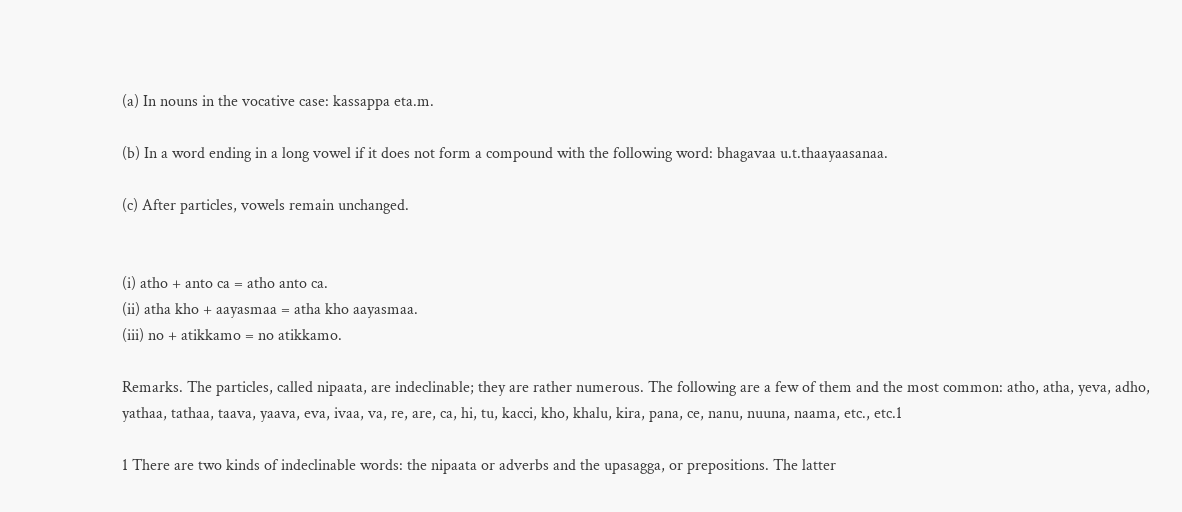(a) In nouns in the vocative case: kassappa eta.m.

(b) In a word ending in a long vowel if it does not form a compound with the following word: bhagavaa u.t.thaayaasanaa.

(c) After particles, vowels remain unchanged.


(i) atho + anto ca = atho anto ca.
(ii) atha kho + aayasmaa = atha kho aayasmaa.
(iii) no + atikkamo = no atikkamo.

Remarks. The particles, called nipaata, are indeclinable; they are rather numerous. The following are a few of them and the most common: atho, atha, yeva, adho, yathaa, tathaa, taava, yaava, eva, ivaa, va, re, are, ca, hi, tu, kacci, kho, khalu, kira, pana, ce, nanu, nuuna, naama, etc., etc.1

1 There are two kinds of indeclinable words: the nipaata or adverbs and the upasagga, or prepositions. The latter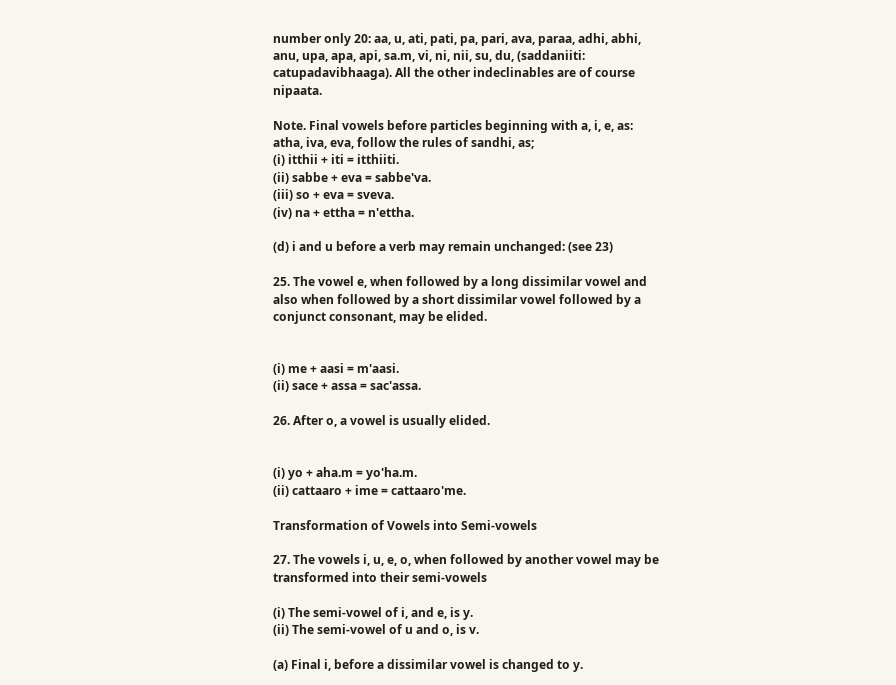number only 20: aa, u, ati, pati, pa, pari, ava, paraa, adhi, abhi, anu, upa, apa, api, sa.m, vi, ni, nii, su, du, (saddaniiti: catupadavibhaaga). All the other indeclinables are of course nipaata.

Note. Final vowels before particles beginning with a, i, e, as: atha, iva, eva, follow the rules of sandhi, as;
(i) itthii + iti = itthiiti.
(ii) sabbe + eva = sabbe'va.
(iii) so + eva = sveva.
(iv) na + ettha = n'ettha.

(d) i and u before a verb may remain unchanged: (see 23)

25. The vowel e, when followed by a long dissimilar vowel and also when followed by a short dissimilar vowel followed by a conjunct consonant, may be elided.


(i) me + aasi = m'aasi.
(ii) sace + assa = sac'assa.

26. After o, a vowel is usually elided.


(i) yo + aha.m = yo'ha.m.
(ii) cattaaro + ime = cattaaro'me.

Transformation of Vowels into Semi-vowels

27. The vowels i, u, e, o, when followed by another vowel may be transformed into their semi-vowels

(i) The semi-vowel of i, and e, is y.
(ii) The semi-vowel of u and o, is v.

(a) Final i, before a dissimilar vowel is changed to y.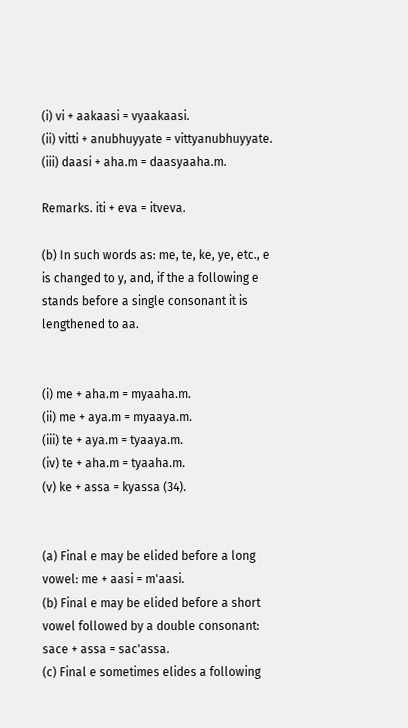(i) vi + aakaasi = vyaakaasi.
(ii) vitti + anubhuyyate = vittyanubhuyyate.
(iii) daasi + aha.m = daasyaaha.m.

Remarks. iti + eva = itveva.

(b) In such words as: me, te, ke, ye, etc., e is changed to y, and, if the a following e stands before a single consonant it is lengthened to aa.


(i) me + aha.m = myaaha.m.
(ii) me + aya.m = myaaya.m.
(iii) te + aya.m = tyaaya.m.
(iv) te + aha.m = tyaaha.m.
(v) ke + assa = kyassa (34).


(a) Final e may be elided before a long vowel: me + aasi = m'aasi.
(b) Final e may be elided before a short vowel followed by a double consonant: sace + assa = sac'assa.
(c) Final e sometimes elides a following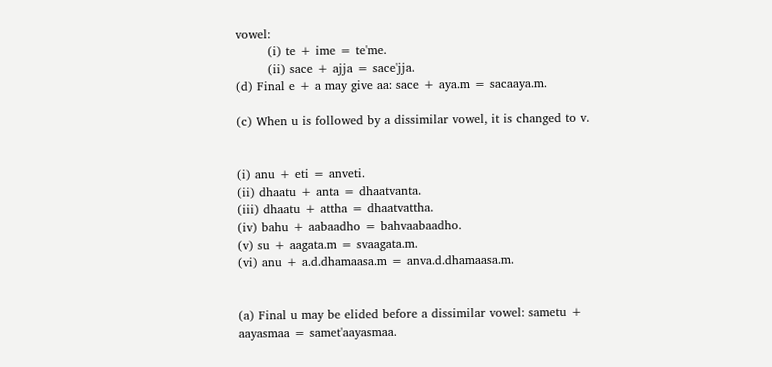vowel:
        (i) te + ime = te'me.
        (ii) sace + ajja = sace'jja.
(d) Final e + a may give aa: sace + aya.m = sacaaya.m.

(c) When u is followed by a dissimilar vowel, it is changed to v.


(i) anu + eti = anveti.
(ii) dhaatu + anta = dhaatvanta.
(iii) dhaatu + attha = dhaatvattha.
(iv) bahu + aabaadho = bahvaabaadho.
(v) su + aagata.m = svaagata.m.
(vi) anu + a.d.dhamaasa.m = anva.d.dhamaasa.m.


(a) Final u may be elided before a dissimilar vowel: sametu + aayasmaa = samet'aayasmaa.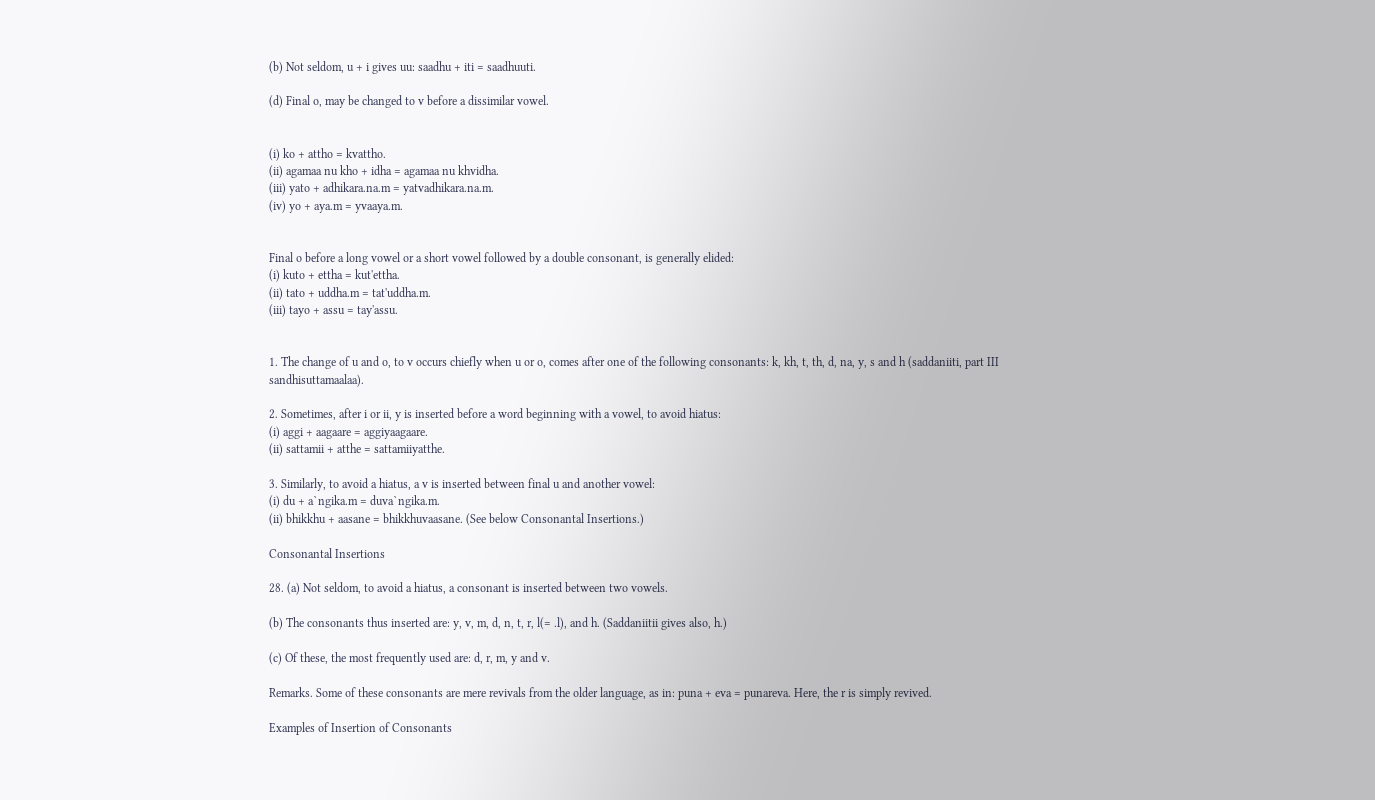(b) Not seldom, u + i gives uu: saadhu + iti = saadhuuti.

(d) Final o, may be changed to v before a dissimilar vowel.


(i) ko + attho = kvattho.
(ii) agamaa nu kho + idha = agamaa nu khvidha.
(iii) yato + adhikara.na.m = yatvadhikara.na.m.
(iv) yo + aya.m = yvaaya.m.


Final o before a long vowel or a short vowel followed by a double consonant, is generally elided:
(i) kuto + ettha = kut'ettha.
(ii) tato + uddha.m = tat'uddha.m.
(iii) tayo + assu = tay'assu.


1. The change of u and o, to v occurs chiefly when u or o, comes after one of the following consonants: k, kh, t, th, d, na, y, s and h (saddaniiti, part III sandhisuttamaalaa).

2. Sometimes, after i or ii, y is inserted before a word beginning with a vowel, to avoid hiatus:
(i) aggi + aagaare = aggiyaagaare.
(ii) sattamii + atthe = sattamiiyatthe.

3. Similarly, to avoid a hiatus, a v is inserted between final u and another vowel:
(i) du + a`ngika.m = duva`ngika.m.
(ii) bhikkhu + aasane = bhikkhuvaasane. (See below Consonantal Insertions.)

Consonantal Insertions

28. (a) Not seldom, to avoid a hiatus, a consonant is inserted between two vowels.

(b) The consonants thus inserted are: y, v, m, d, n, t, r, l(= .l), and h. (Saddaniitii gives also, h.)

(c) Of these, the most frequently used are: d, r, m, y and v.

Remarks. Some of these consonants are mere revivals from the older language, as in: puna + eva = punareva. Here, the r is simply revived.

Examples of Insertion of Consonants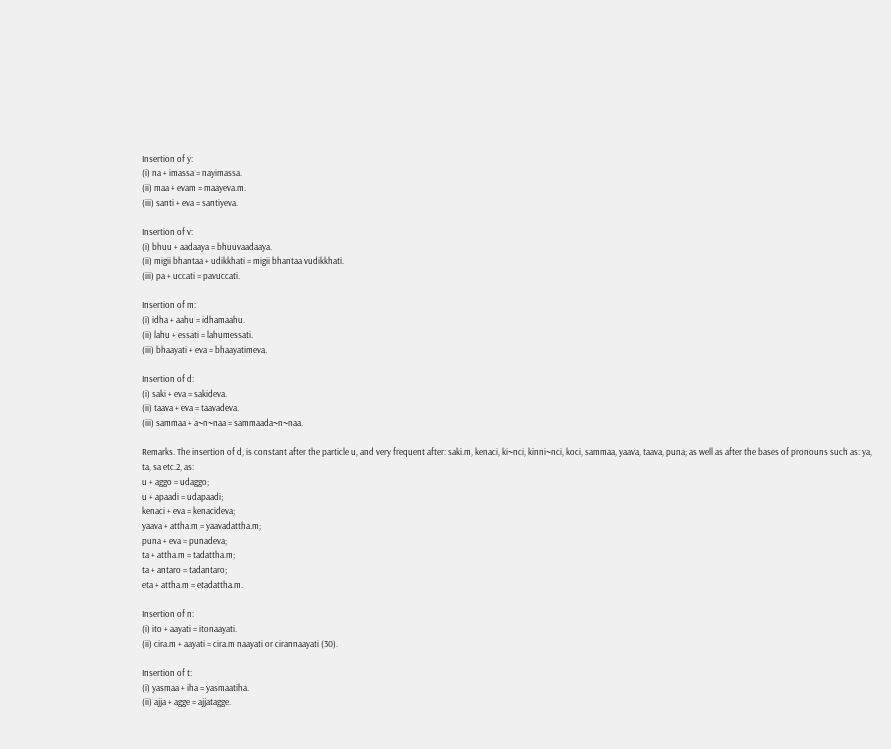Insertion of y:
(i) na + imassa = nayimassa.
(ii) maa + evam = maayeva.m.
(iii) santi + eva = santiyeva.

Insertion of v:
(i) bhuu + aadaaya = bhuuvaadaaya.
(ii) migii bhantaa + udikkhati = migii bhantaa vudikkhati.
(iii) pa + uccati = pavuccati.

Insertion of m:
(i) idha + aahu = idhamaahu.
(ii) lahu + essati = lahumessati.
(iii) bhaayati + eva = bhaayatimeva.

Insertion of d:
(i) saki + eva = sakideva.
(ii) taava + eva = taavadeva.
(iii) sammaa + a~n~naa = sammaada~n~naa.

Remarks. The insertion of d, is constant after the particle u, and very frequent after: saki.m, kenaci, ki~nci, kinni~nci, koci, sammaa, yaava, taava, puna; as well as after the bases of pronouns such as: ya, ta, sa etc.2, as:
u + aggo = udaggo;
u + apaadi = udapaadi;
kenaci + eva = kenacideva;
yaava + attha.m = yaavadattha.m;
puna + eva = punadeva;
ta + attha.m = tadattha.m;
ta + antaro = tadantaro;
eta + attha.m = etadattha.m.

Insertion of n:
(i) ito + aayati = itonaayati.
(ii) cira.m + aayati = cira.m naayati or cirannaayati (30).

Insertion of t:
(i) yasmaa + iha = yasmaatiha.
(ii) ajja + agge = ajjatagge.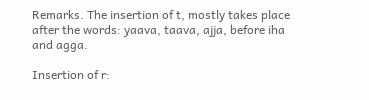Remarks. The insertion of t, mostly takes place after the words: yaava, taava, ajja, before iha and agga.

Insertion of r: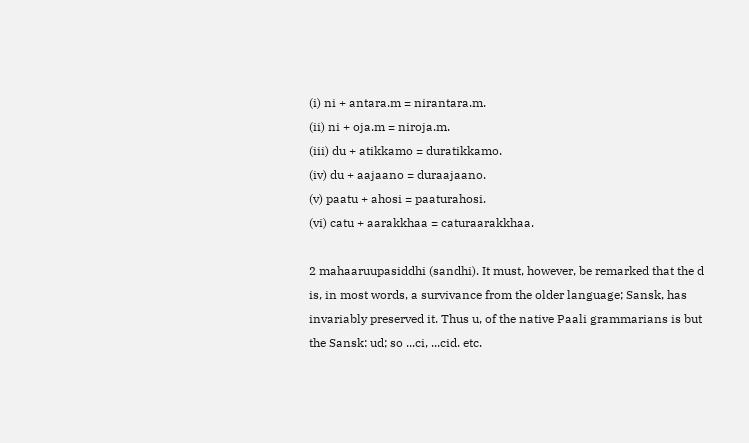(i) ni + antara.m = nirantara.m.
(ii) ni + oja.m = niroja.m.
(iii) du + atikkamo = duratikkamo.
(iv) du + aajaano = duraajaano.
(v) paatu + ahosi = paaturahosi.
(vi) catu + aarakkhaa = caturaarakkhaa.

2 mahaaruupasiddhi (sandhi). It must, however, be remarked that the d is, in most words, a survivance from the older language; Sansk, has invariably preserved it. Thus u, of the native Paali grammarians is but the Sansk: ud; so ...ci, ...cid. etc.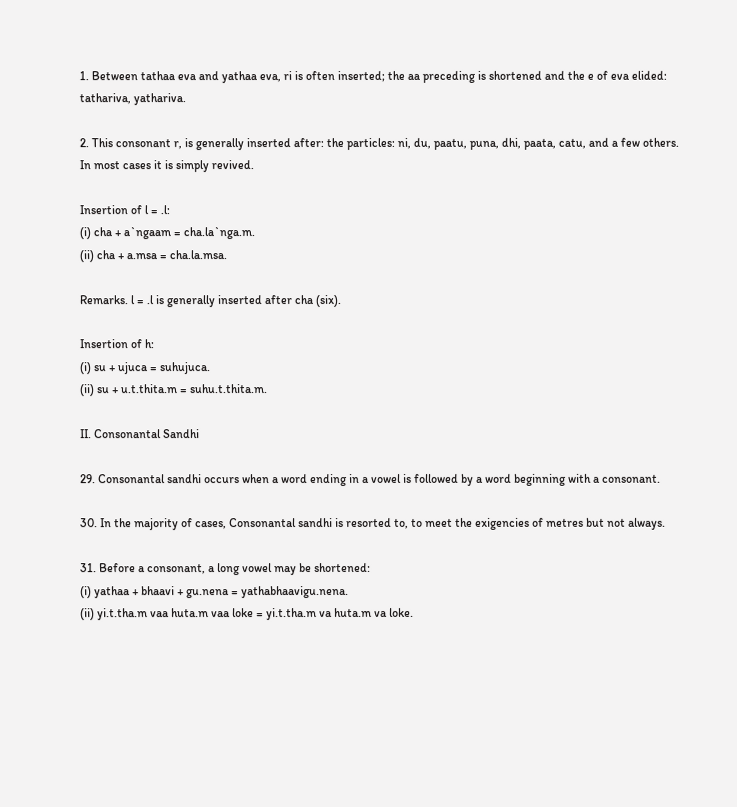1. Between tathaa eva and yathaa eva, ri is often inserted; the aa preceding is shortened and the e of eva elided: tathariva, yathariva.

2. This consonant r, is generally inserted after: the particles: ni, du, paatu, puna, dhi, paata, catu, and a few others. In most cases it is simply revived.

Insertion of l = .l:
(i) cha + a`ngaam = cha.la`nga.m.
(ii) cha + a.msa = cha.la.msa.

Remarks. l = .l is generally inserted after cha (six).

Insertion of h:
(i) su + ujuca = suhujuca.
(ii) su + u.t.thita.m = suhu.t.thita.m.

II. Consonantal Sandhi

29. Consonantal sandhi occurs when a word ending in a vowel is followed by a word beginning with a consonant.

30. In the majority of cases, Consonantal sandhi is resorted to, to meet the exigencies of metres but not always.

31. Before a consonant, a long vowel may be shortened:
(i) yathaa + bhaavi + gu.nena = yathabhaavigu.nena.
(ii) yi.t.tha.m vaa huta.m vaa loke = yi.t.tha.m va huta.m va loke.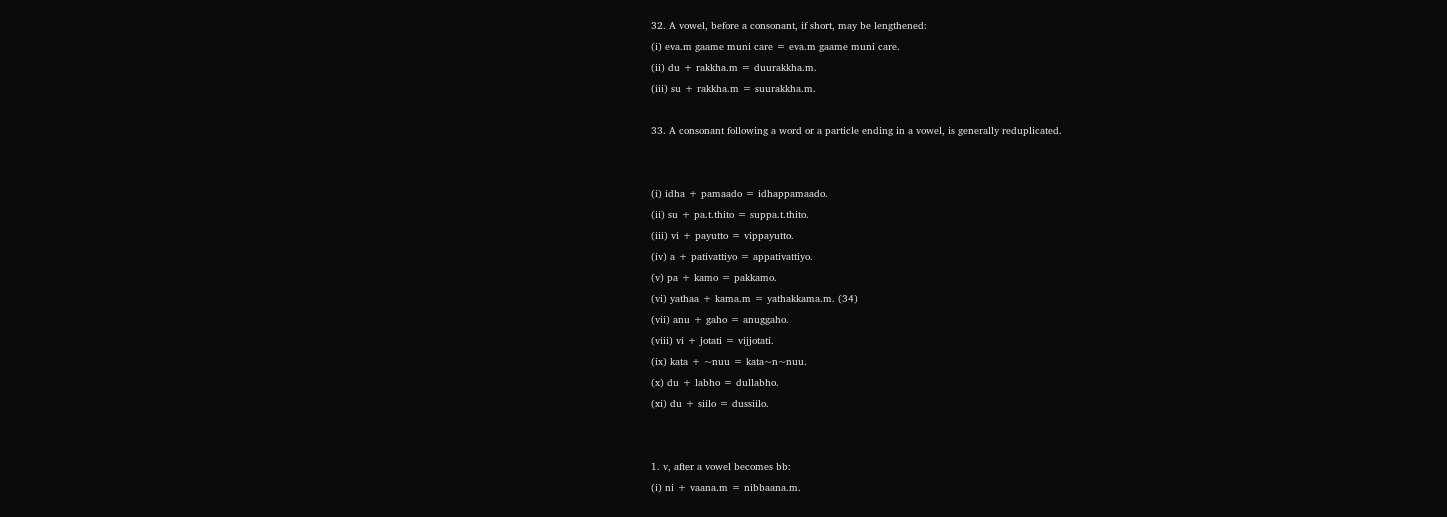32. A vowel, before a consonant, if short, may be lengthened:
(i) eva.m gaame muni care = eva.m gaame muni care.
(ii) du + rakkha.m = duurakkha.m.
(iii) su + rakkha.m = suurakkha.m.

33. A consonant following a word or a particle ending in a vowel, is generally reduplicated.


(i) idha + pamaado = idhappamaado.
(ii) su + pa.t.thito = suppa.t.thito.
(iii) vi + payutto = vippayutto.
(iv) a + pativattiyo = appativattiyo.
(v) pa + kamo = pakkamo.
(vi) yathaa + kama.m = yathakkama.m. (34)
(vii) anu + gaho = anuggaho.
(viii) vi + jotati = vijjotati.
(ix) kata + ~nuu = kata~n~nuu.
(x) du + labho = dullabho.
(xi) du + siilo = dussiilo.


1. v, after a vowel becomes bb:
(i) ni + vaana.m = nibbaana.m.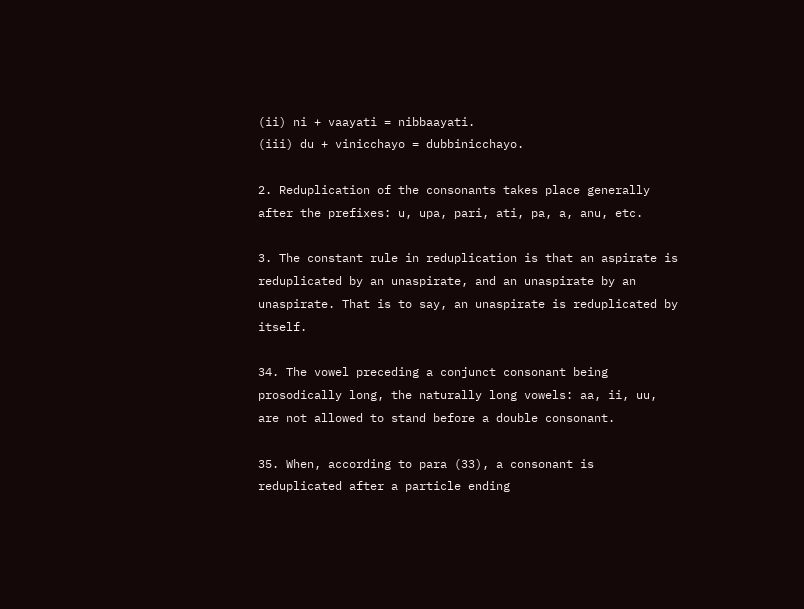(ii) ni + vaayati = nibbaayati.
(iii) du + vinicchayo = dubbinicchayo.

2. Reduplication of the consonants takes place generally after the prefixes: u, upa, pari, ati, pa, a, anu, etc.

3. The constant rule in reduplication is that an aspirate is reduplicated by an unaspirate, and an unaspirate by an unaspirate. That is to say, an unaspirate is reduplicated by itself.

34. The vowel preceding a conjunct consonant being prosodically long, the naturally long vowels: aa, ii, uu, are not allowed to stand before a double consonant.

35. When, according to para (33), a consonant is reduplicated after a particle ending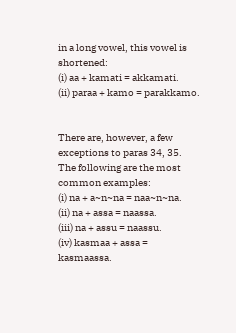in a long vowel, this vowel is shortened:
(i) aa + kamati = akkamati.
(ii) paraa + kamo = parakkamo.


There are, however, a few exceptions to paras 34, 35. The following are the most common examples:
(i) na + a~n~na = naa~n~na.
(ii) na + assa = naassa.
(iii) na + assu = naassu.
(iv) kasmaa + assa = kasmaassa.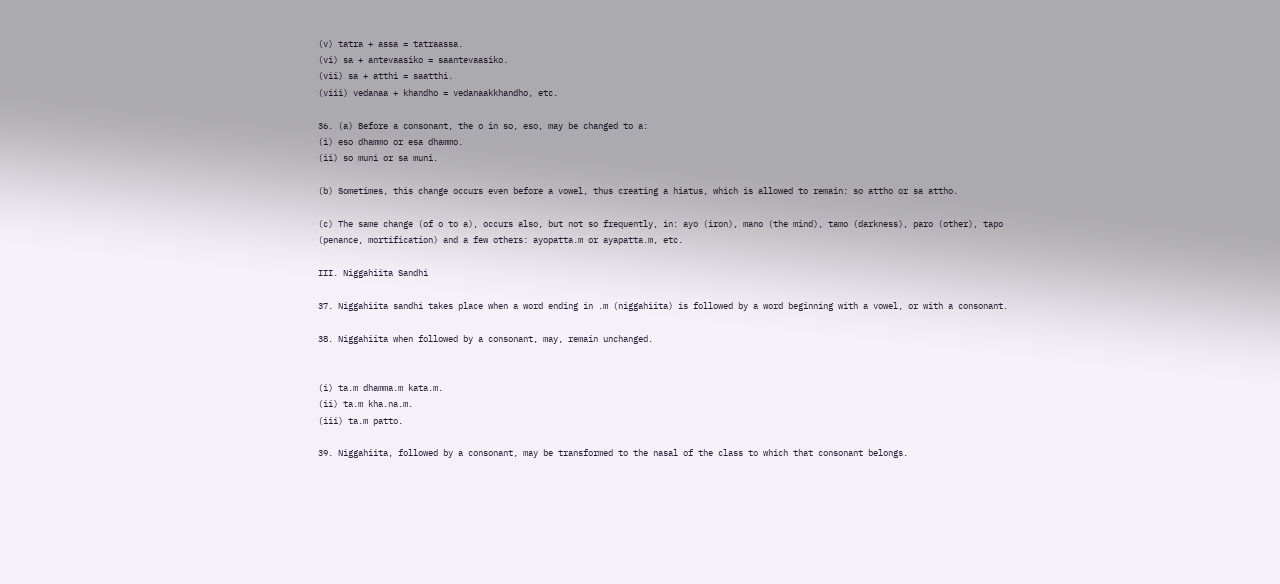(v) tatra + assa = tatraassa.
(vi) sa + antevaasiko = saantevaasiko.
(vii) sa + atthi = saatthi.
(viii) vedanaa + khandho = vedanaakkhandho, etc.

36. (a) Before a consonant, the o in so, eso, may be changed to a:
(i) eso dhammo or esa dhammo.
(ii) so muni or sa muni.

(b) Sometimes, this change occurs even before a vowel, thus creating a hiatus, which is allowed to remain: so attho or sa attho.

(c) The same change (of o to a), occurs also, but not so frequently, in: ayo (iron), mano (the mind), tamo (darkness), paro (other), tapo (penance, mortification) and a few others: ayopatta.m or ayapatta.m, etc.

III. Niggahiita Sandhi

37. Niggahiita sandhi takes place when a word ending in .m (niggahiita) is followed by a word beginning with a vowel, or with a consonant.

38. Niggahiita when followed by a consonant, may, remain unchanged.


(i) ta.m dhamma.m kata.m.
(ii) ta.m kha.na.m.
(iii) ta.m patto.

39. Niggahiita, followed by a consonant, may be transformed to the nasal of the class to which that consonant belongs.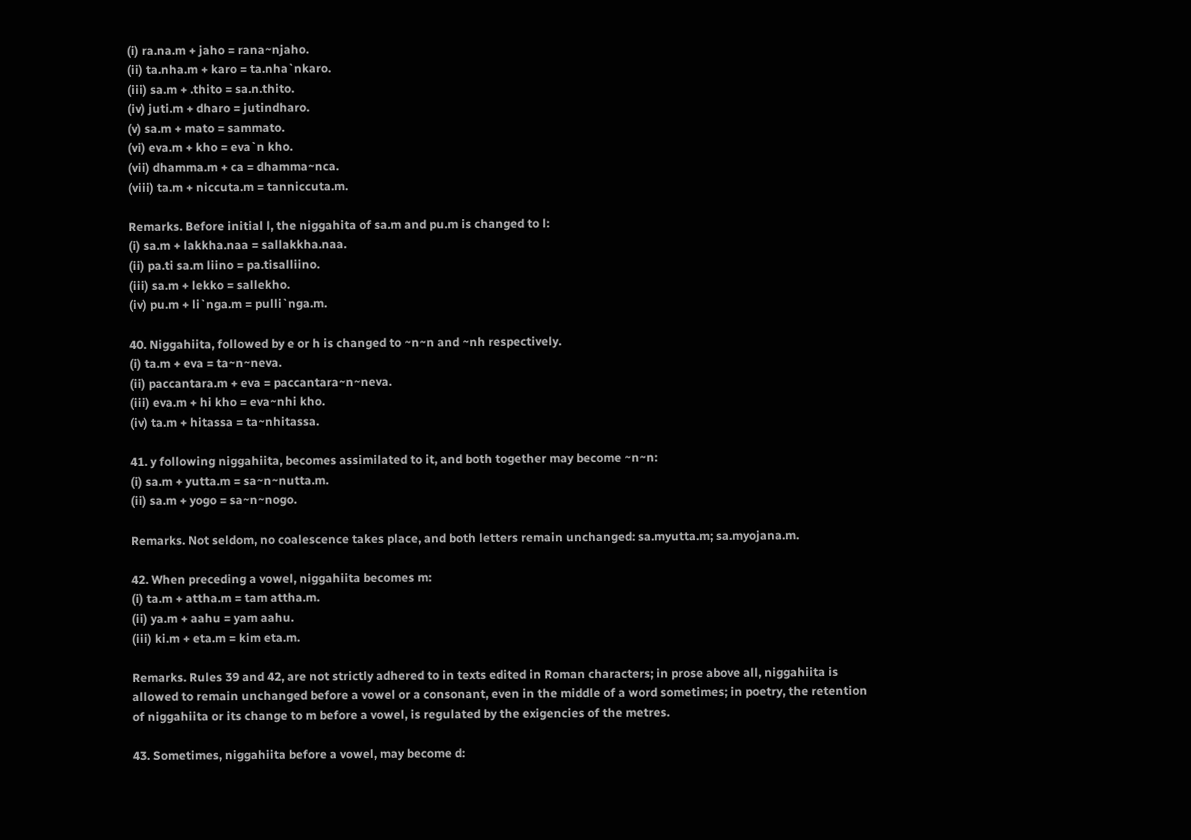(i) ra.na.m + jaho = rana~njaho.
(ii) ta.nha.m + karo = ta.nha`nkaro.
(iii) sa.m + .thito = sa.n.thito.
(iv) juti.m + dharo = jutindharo.
(v) sa.m + mato = sammato.
(vi) eva.m + kho = eva`n kho.
(vii) dhamma.m + ca = dhamma~nca.
(viii) ta.m + niccuta.m = tanniccuta.m.

Remarks. Before initial l, the niggahita of sa.m and pu.m is changed to l:
(i) sa.m + lakkha.naa = sallakkha.naa.
(ii) pa.ti sa.m liino = pa.tisalliino.
(iii) sa.m + lekko = sallekho.
(iv) pu.m + li`nga.m = pulli`nga.m.

40. Niggahiita, followed by e or h is changed to ~n~n and ~nh respectively.
(i) ta.m + eva = ta~n~neva.
(ii) paccantara.m + eva = paccantara~n~neva.
(iii) eva.m + hi kho = eva~nhi kho.
(iv) ta.m + hitassa = ta~nhitassa.

41. y following niggahiita, becomes assimilated to it, and both together may become ~n~n:
(i) sa.m + yutta.m = sa~n~nutta.m.
(ii) sa.m + yogo = sa~n~nogo.

Remarks. Not seldom, no coalescence takes place, and both letters remain unchanged: sa.myutta.m; sa.myojana.m.

42. When preceding a vowel, niggahiita becomes m:
(i) ta.m + attha.m = tam attha.m.
(ii) ya.m + aahu = yam aahu.
(iii) ki.m + eta.m = kim eta.m.

Remarks. Rules 39 and 42, are not strictly adhered to in texts edited in Roman characters; in prose above all, niggahiita is allowed to remain unchanged before a vowel or a consonant, even in the middle of a word sometimes; in poetry, the retention of niggahiita or its change to m before a vowel, is regulated by the exigencies of the metres.

43. Sometimes, niggahiita before a vowel, may become d: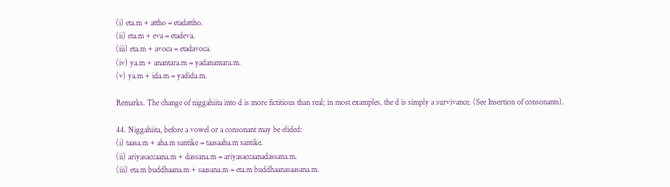(i) eta.m + attho = etadattho.
(ii) eta.m + eva = etadeva.
(iii) eta.m + avoca = etadavoca.
(iv) ya.m + anantara.m = yadanantara.m.
(v) ya.m + ida.m = yadida.m.

Remarks. The change of niggahiita into d is more fictitious than real; in most examples, the d is simply a survivance. (See Insertion of consonants).

44. Niggahiita, before a vowel or a consonant may be elided:
(i) taasa.m + aha.m santike = taasaaha.m santike.
(ii) ariyasaccaana.m + dassana.m = ariyasaccaanadassana.m.
(iii) eta.m buddhaana.m + saasana.m = eta.m buddhaanasaasana.m.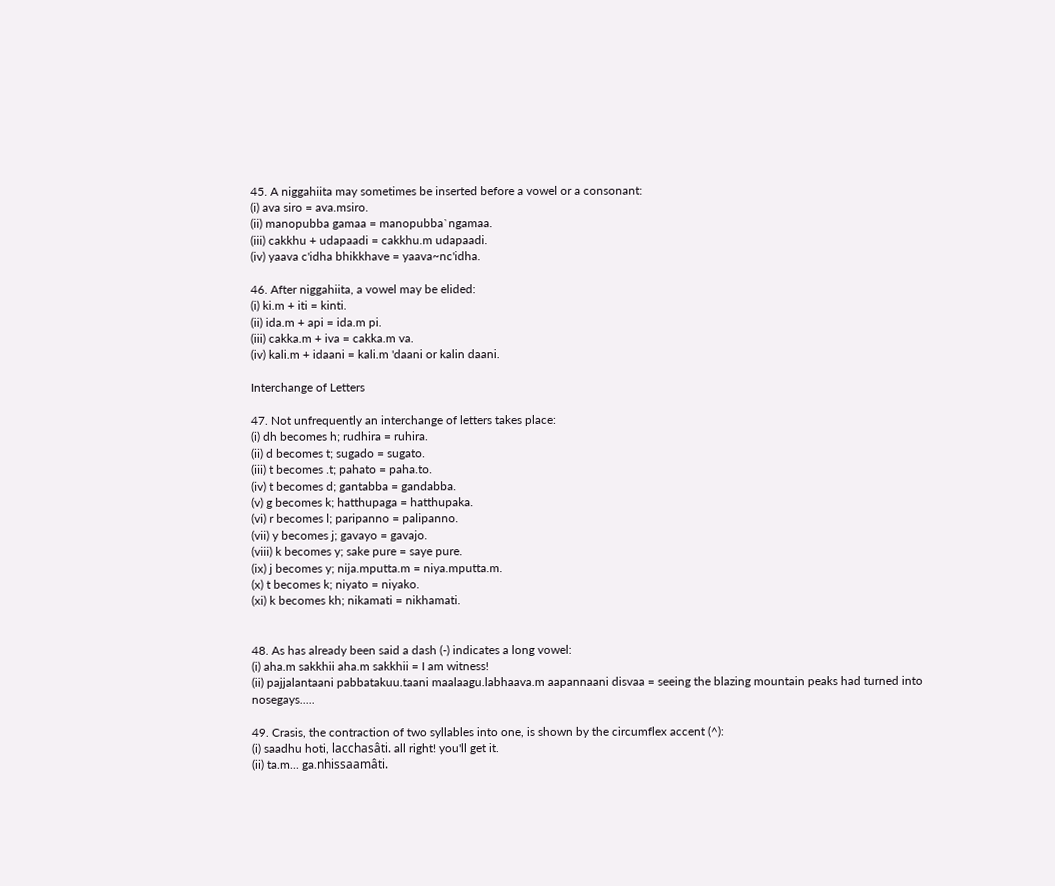45. A niggahiita may sometimes be inserted before a vowel or a consonant:
(i) ava siro = ava.msiro.
(ii) manopubba gamaa = manopubba`ngamaa.
(iii) cakkhu + udapaadi = cakkhu.m udapaadi.
(iv) yaava c'idha bhikkhave = yaava~nc'idha.

46. After niggahiita, a vowel may be elided:
(i) ki.m + iti = kinti.
(ii) ida.m + api = ida.m pi.
(iii) cakka.m + iva = cakka.m va.
(iv) kali.m + idaani = kali.m 'daani or kalin daani.

Interchange of Letters

47. Not unfrequently an interchange of letters takes place:
(i) dh becomes h; rudhira = ruhira.
(ii) d becomes t; sugado = sugato.
(iii) t becomes .t; pahato = paha.to.
(iv) t becomes d; gantabba = gandabba.
(v) g becomes k; hatthupaga = hatthupaka.
(vi) r becomes l; paripanno = palipanno.
(vii) y becomes j; gavayo = gavajo.
(viii) k becomes y; sake pure = saye pure.
(ix) j becomes y; nija.mputta.m = niya.mputta.m.
(x) t becomes k; niyato = niyako.
(xi) k becomes kh; nikamati = nikhamati.


48. As has already been said a dash (-) indicates a long vowel:
(i) aha.m sakkhii aha.m sakkhii = I am witness!
(ii) pajjalantaani pabbatakuu.taani maalaagu.labhaava.m aapannaani disvaa = seeing the blazing mountain peaks had turned into nosegays.....

49. Crasis, the contraction of two syllables into one, is shown by the circumflex accent (^):
(i) saadhu hoti, lacchasâti. all right! you'll get it.
(ii) ta.m... ga.nhissaamâti.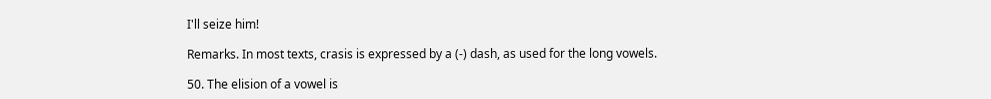I'll seize him!

Remarks. In most texts, crasis is expressed by a (-) dash, as used for the long vowels.

50. The elision of a vowel is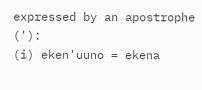expressed by an apostrophe ('):
(i) eken'uuno = ekena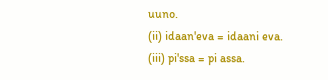uuno.
(ii) idaan'eva = idaani eva.
(iii) pi'ssa = pi assa.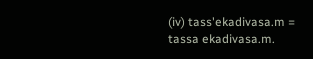(iv) tass'ekadivasa.m = tassa ekadivasa.m.